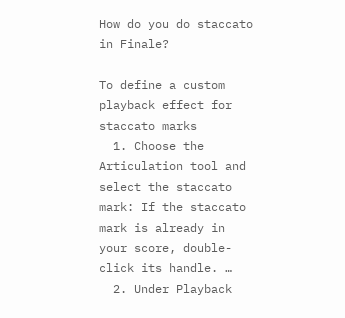How do you do staccato in Finale?

To define a custom playback effect for staccato marks
  1. Choose the Articulation tool and select the staccato mark: If the staccato mark is already in your score, double-click its handle. …
  2. Under Playback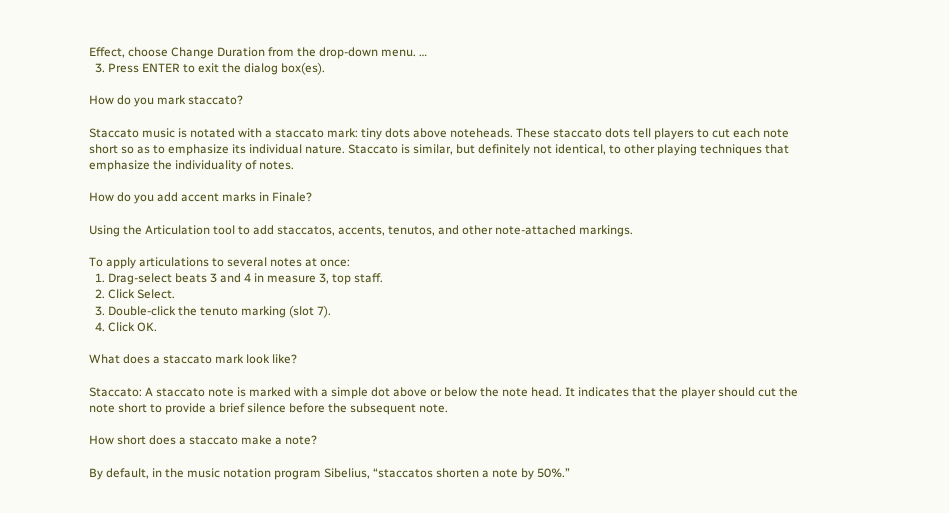Effect, choose Change Duration from the drop-down menu. …
  3. Press ENTER to exit the dialog box(es).

How do you mark staccato?

Staccato music is notated with a staccato mark: tiny dots above noteheads. These staccato dots tell players to cut each note short so as to emphasize its individual nature. Staccato is similar, but definitely not identical, to other playing techniques that emphasize the individuality of notes.

How do you add accent marks in Finale?

Using the Articulation tool to add staccatos, accents, tenutos, and other note-attached markings.

To apply articulations to several notes at once:
  1. Drag-select beats 3 and 4 in measure 3, top staff.
  2. Click Select.
  3. Double-click the tenuto marking (slot 7).
  4. Click OK.

What does a staccato mark look like?

Staccato: A staccato note is marked with a simple dot above or below the note head. It indicates that the player should cut the note short to provide a brief silence before the subsequent note.

How short does a staccato make a note?

By default, in the music notation program Sibelius, “staccatos shorten a note by 50%.”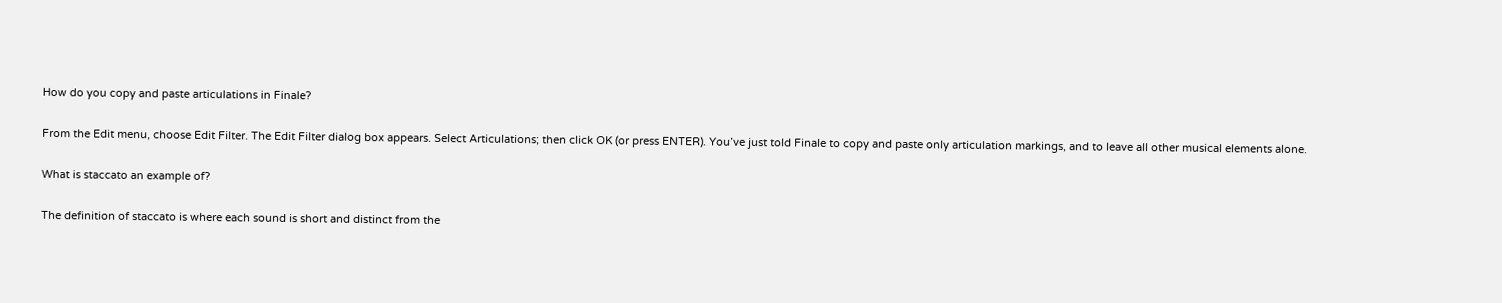How do you copy and paste articulations in Finale?

From the Edit menu, choose Edit Filter. The Edit Filter dialog box appears. Select Articulations; then click OK (or press ENTER). You’ve just told Finale to copy and paste only articulation markings, and to leave all other musical elements alone.

What is staccato an example of?

The definition of staccato is where each sound is short and distinct from the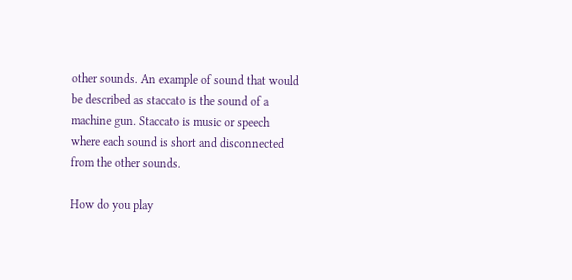other sounds. An example of sound that would be described as staccato is the sound of a machine gun. Staccato is music or speech where each sound is short and disconnected from the other sounds.

How do you play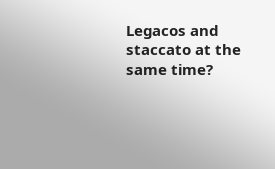Legacos and staccato at the same time?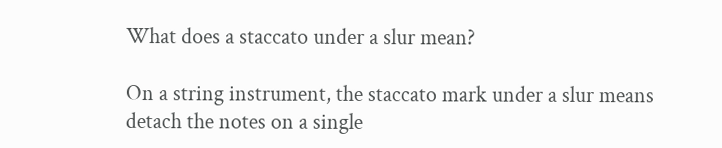What does a staccato under a slur mean?

On a string instrument, the staccato mark under a slur means detach the notes on a single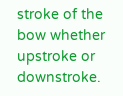stroke of the bow whether upstroke or downstroke.